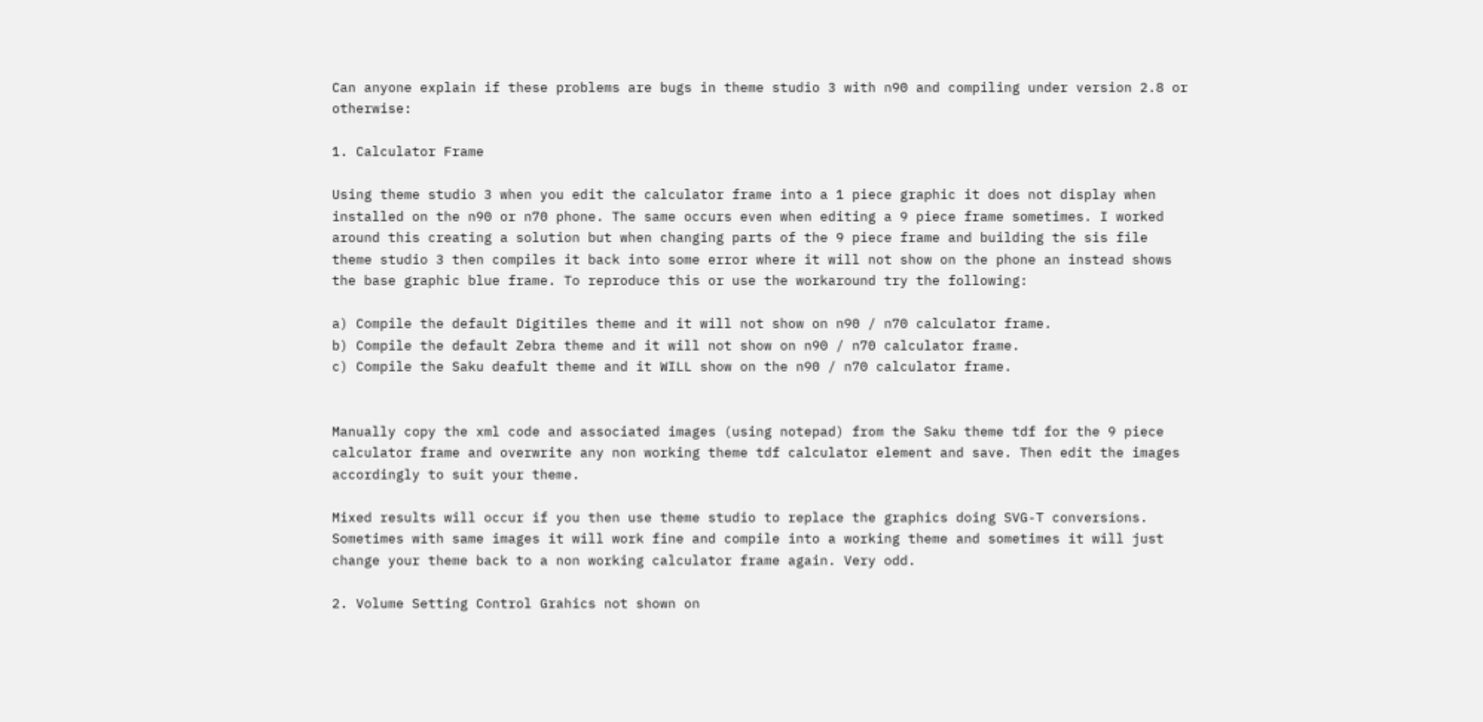Can anyone explain if these problems are bugs in theme studio 3 with n90 and compiling under version 2.8 or otherwise:

1. Calculator Frame

Using theme studio 3 when you edit the calculator frame into a 1 piece graphic it does not display when installed on the n90 or n70 phone. The same occurs even when editing a 9 piece frame sometimes. I worked around this creating a solution but when changing parts of the 9 piece frame and building the sis file theme studio 3 then compiles it back into some error where it will not show on the phone an instead shows the base graphic blue frame. To reproduce this or use the workaround try the following:

a) Compile the default Digitiles theme and it will not show on n90 / n70 calculator frame.
b) Compile the default Zebra theme and it will not show on n90 / n70 calculator frame.
c) Compile the Saku deafult theme and it WILL show on the n90 / n70 calculator frame.


Manually copy the xml code and associated images (using notepad) from the Saku theme tdf for the 9 piece calculator frame and overwrite any non working theme tdf calculator element and save. Then edit the images accordingly to suit your theme.

Mixed results will occur if you then use theme studio to replace the graphics doing SVG-T conversions. Sometimes with same images it will work fine and compile into a working theme and sometimes it will just change your theme back to a non working calculator frame again. Very odd.

2. Volume Setting Control Grahics not shown on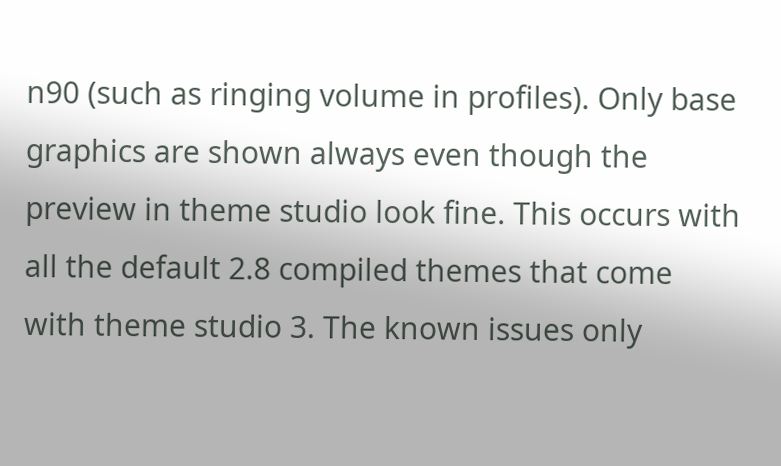n90 (such as ringing volume in profiles). Only base graphics are shown always even though the preview in theme studio look fine. This occurs with all the default 2.8 compiled themes that come with theme studio 3. The known issues only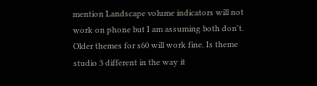mention Landscape volume indicators will not work on phone but I am assuming both don't. Older themes for s60 will work fine. Is theme studio 3 different in the way it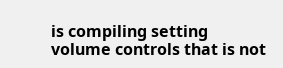is compiling setting volume controls that is not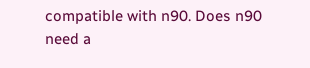compatible with n90. Does n90 need a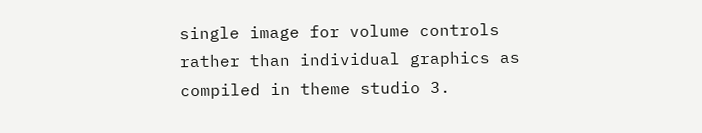single image for volume controls rather than individual graphics as compiled in theme studio 3.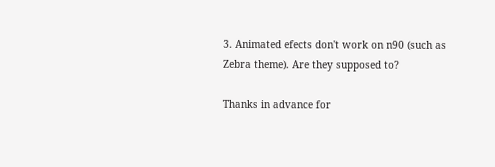3. Animated efects don't work on n90 (such as Zebra theme). Are they supposed to?

Thanks in advance for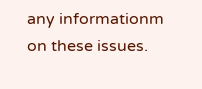any informationm on these issues.